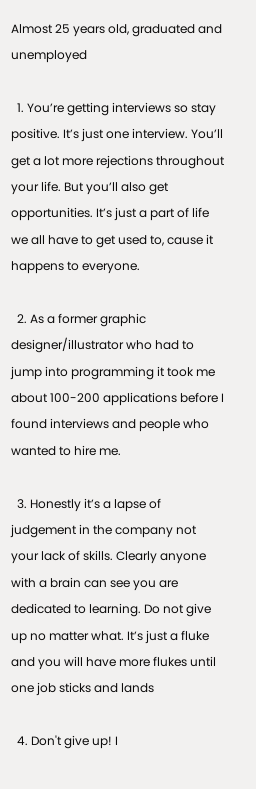Almost 25 years old, graduated and unemployed

  1. You’re getting interviews so stay positive. It’s just one interview. You’ll get a lot more rejections throughout your life. But you’ll also get opportunities. It’s just a part of life we all have to get used to, cause it happens to everyone.

  2. As a former graphic designer/illustrator who had to jump into programming it took me about 100-200 applications before I found interviews and people who wanted to hire me.

  3. Honestly it’s a lapse of judgement in the company not your lack of skills. Clearly anyone with a brain can see you are dedicated to learning. Do not give up no matter what. It’s just a fluke and you will have more flukes until one job sticks and lands

  4. Don't give up! I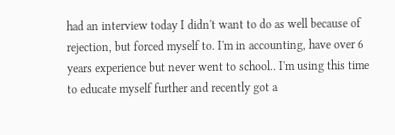had an interview today I didn't want to do as well because of rejection, but forced myself to. I'm in accounting, have over 6 years experience but never went to school.. I'm using this time to educate myself further and recently got a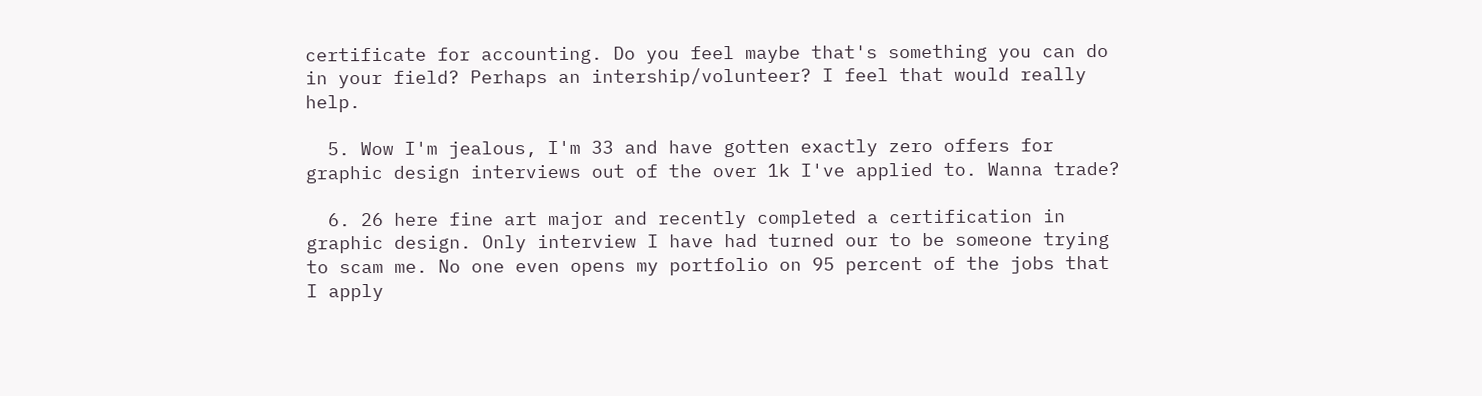certificate for accounting. Do you feel maybe that's something you can do in your field? Perhaps an intership/volunteer? I feel that would really help.

  5. Wow I'm jealous, I'm 33 and have gotten exactly zero offers for graphic design interviews out of the over 1k I've applied to. Wanna trade?

  6. 26 here fine art major and recently completed a certification in graphic design. Only interview I have had turned our to be someone trying to scam me. No one even opens my portfolio on 95 percent of the jobs that I apply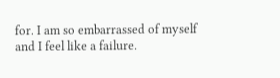for. I am so embarrassed of myself and I feel like a failure.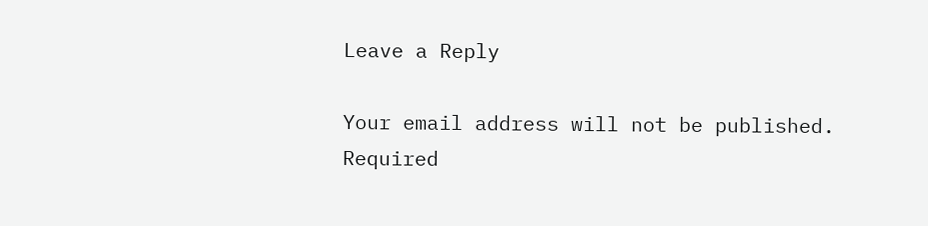Leave a Reply

Your email address will not be published. Required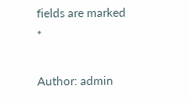fields are marked *

Author: admin